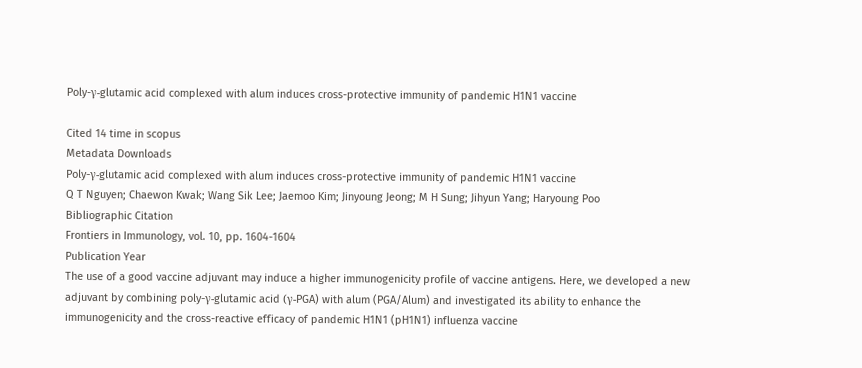Poly-γ-glutamic acid complexed with alum induces cross-protective immunity of pandemic H1N1 vaccine

Cited 14 time in scopus
Metadata Downloads
Poly-γ-glutamic acid complexed with alum induces cross-protective immunity of pandemic H1N1 vaccine
Q T Nguyen; Chaewon Kwak; Wang Sik Lee; Jaemoo Kim; Jinyoung Jeong; M H Sung; Jihyun Yang; Haryoung Poo
Bibliographic Citation
Frontiers in Immunology, vol. 10, pp. 1604-1604
Publication Year
The use of a good vaccine adjuvant may induce a higher immunogenicity profile of vaccine antigens. Here, we developed a new adjuvant by combining poly-γ-glutamic acid (γ-PGA) with alum (PGA/Alum) and investigated its ability to enhance the immunogenicity and the cross-reactive efficacy of pandemic H1N1 (pH1N1) influenza vaccine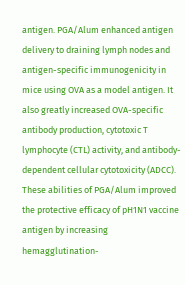antigen. PGA/Alum enhanced antigen delivery to draining lymph nodes and antigen-specific immunogenicity in mice using OVA as a model antigen. It also greatly increased OVA-specific antibody production, cytotoxic T lymphocyte (CTL) activity, and antibody-dependent cellular cytotoxicity (ADCC). These abilities of PGA/Alum improved the protective efficacy of pH1N1 vaccine antigen by increasing hemagglutination-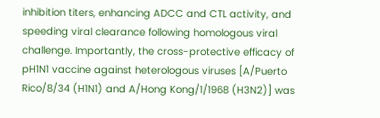inhibition titers, enhancing ADCC and CTL activity, and speeding viral clearance following homologous viral challenge. Importantly, the cross-protective efficacy of pH1N1 vaccine against heterologous viruses [A/Puerto Rico/8/34 (H1N1) and A/Hong Kong/1/1968 (H3N2)] was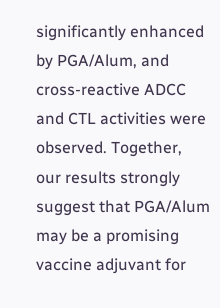significantly enhanced by PGA/Alum, and cross-reactive ADCC and CTL activities were observed. Together, our results strongly suggest that PGA/Alum may be a promising vaccine adjuvant for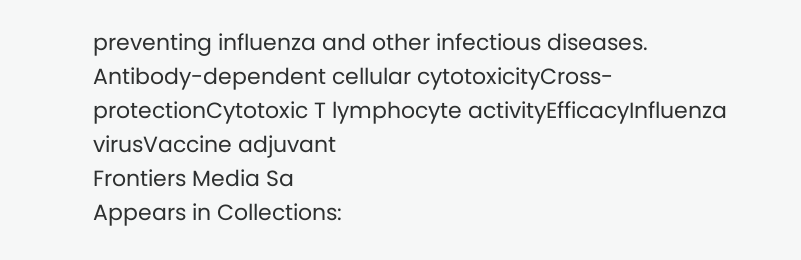preventing influenza and other infectious diseases.
Antibody-dependent cellular cytotoxicityCross-protectionCytotoxic T lymphocyte activityEfficacyInfluenza virusVaccine adjuvant
Frontiers Media Sa
Appears in Collections: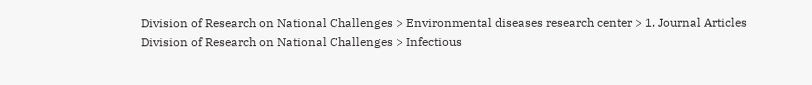Division of Research on National Challenges > Environmental diseases research center > 1. Journal Articles
Division of Research on National Challenges > Infectious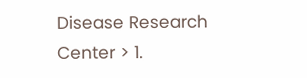Disease Research Center > 1.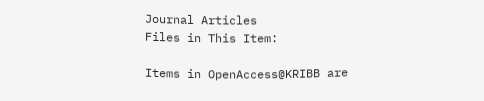Journal Articles
Files in This Item:

Items in OpenAccess@KRIBB are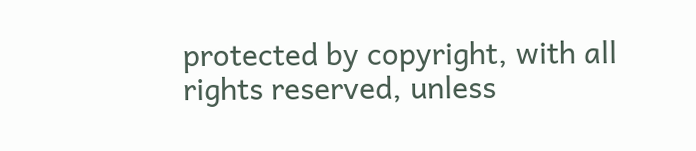protected by copyright, with all rights reserved, unless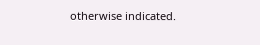otherwise indicated.